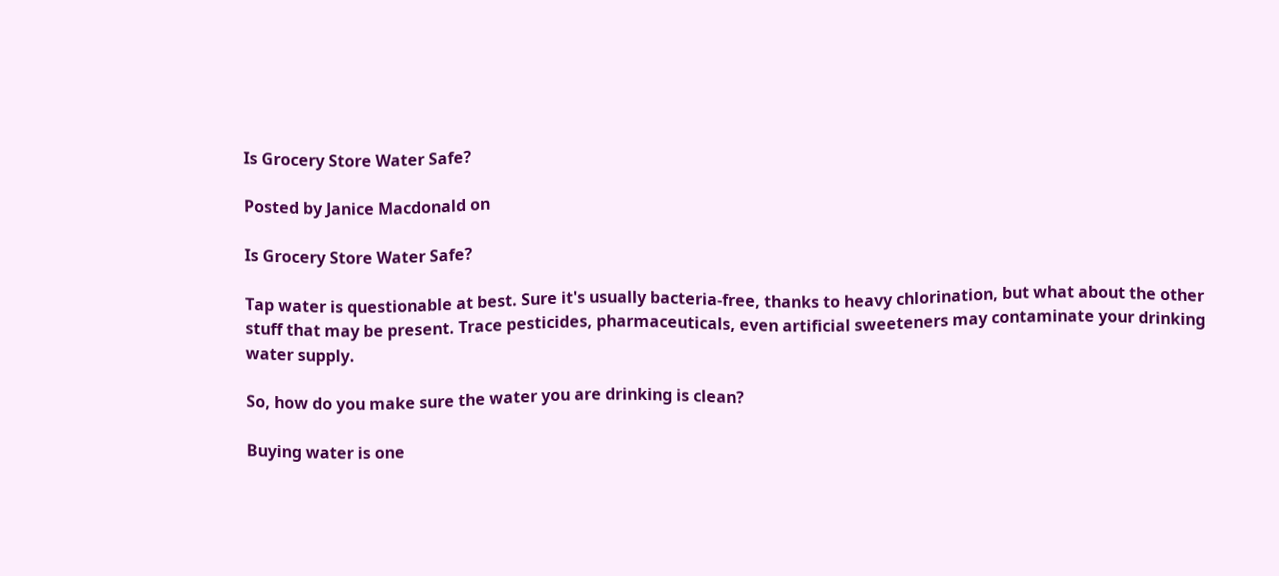Is Grocery Store Water Safe?

Posted by Janice Macdonald on

Is Grocery Store Water Safe?

Tap water is questionable at best. Sure it's usually bacteria-free, thanks to heavy chlorination, but what about the other stuff that may be present. Trace pesticides, pharmaceuticals, even artificial sweeteners may contaminate your drinking water supply.

So, how do you make sure the water you are drinking is clean?

Buying water is one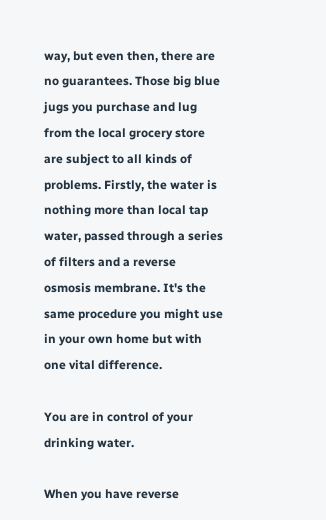way, but even then, there are no guarantees. Those big blue jugs you purchase and lug from the local grocery store are subject to all kinds of problems. Firstly, the water is nothing more than local tap water, passed through a series of filters and a reverse osmosis membrane. It's the same procedure you might use in your own home but with one vital difference.

You are in control of your drinking water.

When you have reverse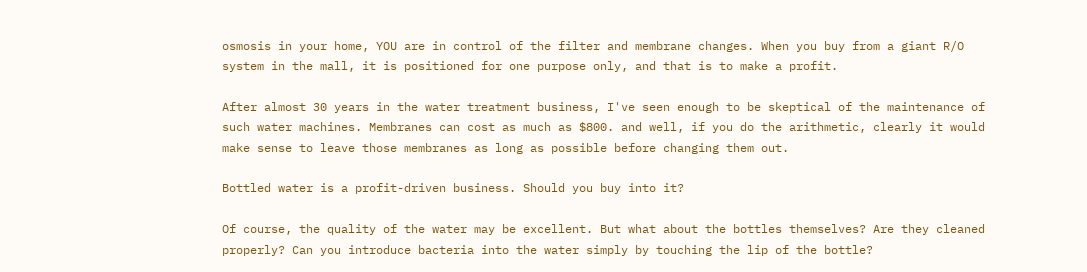osmosis in your home, YOU are in control of the filter and membrane changes. When you buy from a giant R/O system in the mall, it is positioned for one purpose only, and that is to make a profit.

After almost 30 years in the water treatment business, I've seen enough to be skeptical of the maintenance of such water machines. Membranes can cost as much as $800. and well, if you do the arithmetic, clearly it would make sense to leave those membranes as long as possible before changing them out.

Bottled water is a profit-driven business. Should you buy into it?

Of course, the quality of the water may be excellent. But what about the bottles themselves? Are they cleaned properly? Can you introduce bacteria into the water simply by touching the lip of the bottle?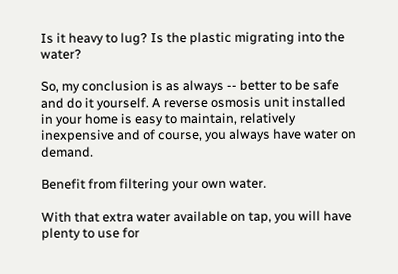Is it heavy to lug? Is the plastic migrating into the water?

So, my conclusion is as always -- better to be safe and do it yourself. A reverse osmosis unit installed in your home is easy to maintain, relatively inexpensive and of course, you always have water on demand.

Benefit from filtering your own water.

With that extra water available on tap, you will have plenty to use for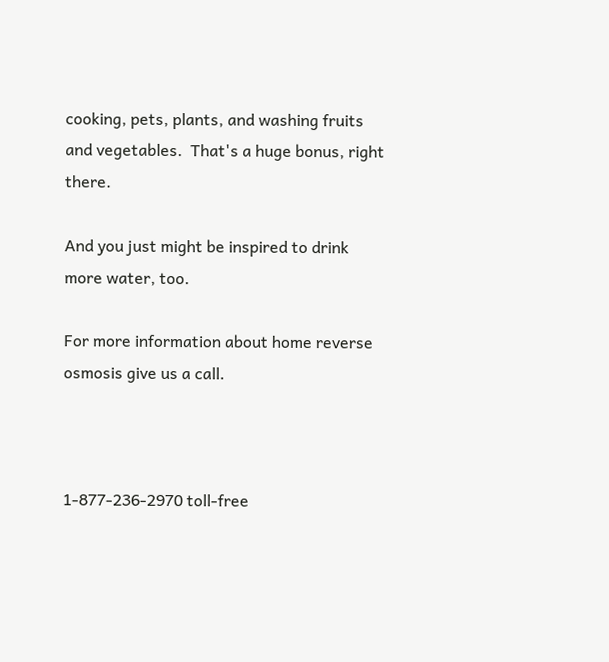cooking, pets, plants, and washing fruits and vegetables.  That's a huge bonus, right there.

And you just might be inspired to drink more water, too.

For more information about home reverse osmosis give us a call.



1-877-236-2970 toll-free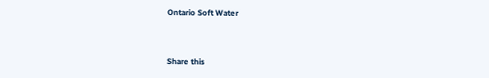Ontario Soft Water



Share this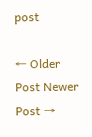post

← Older Post Newer Post →